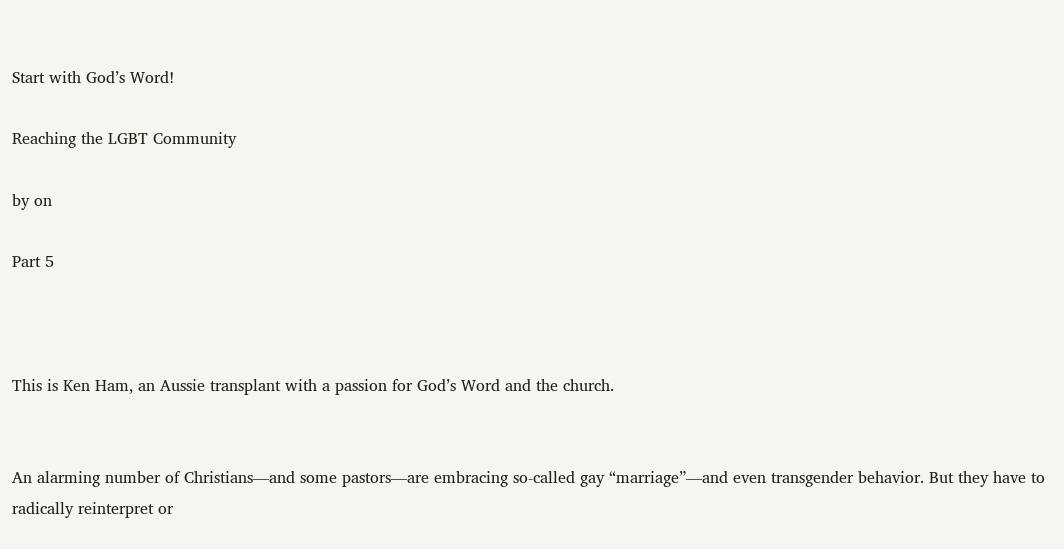Start with God’s Word!

Reaching the LGBT Community

by on

Part 5



This is Ken Ham, an Aussie transplant with a passion for God’s Word and the church.


An alarming number of Christians—and some pastors—are embracing so-called gay “marriage”—and even transgender behavior. But they have to radically reinterpret or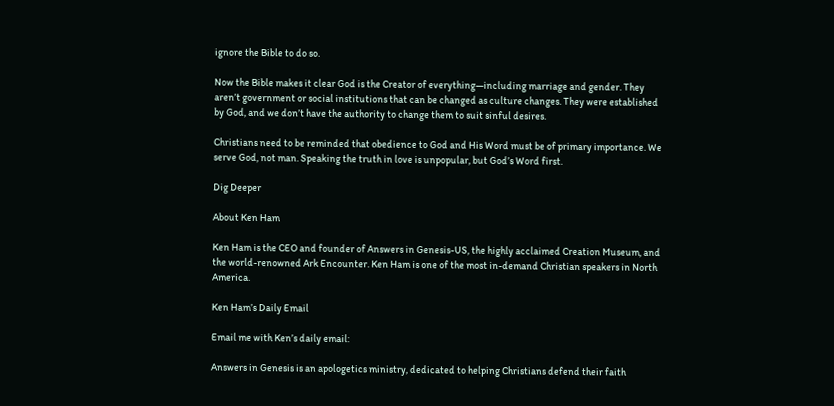ignore the Bible to do so.

Now the Bible makes it clear God is the Creator of everything—including marriage and gender. They aren’t government or social institutions that can be changed as culture changes. They were established by God, and we don’t have the authority to change them to suit sinful desires.

Christians need to be reminded that obedience to God and His Word must be of primary importance. We serve God, not man. Speaking the truth in love is unpopular, but God’s Word first.

Dig Deeper

About Ken Ham

Ken Ham is the CEO and founder of Answers in Genesis-US, the highly acclaimed Creation Museum, and the world-renowned Ark Encounter. Ken Ham is one of the most in-demand Christian speakers in North America.

Ken Ham’s Daily Email

Email me with Ken’s daily email:

Answers in Genesis is an apologetics ministry, dedicated to helping Christians defend their faith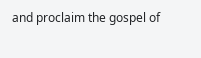and proclaim the gospel of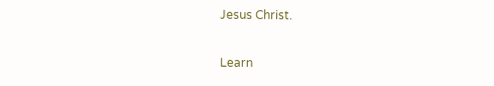Jesus Christ.

Learn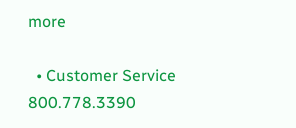more

  • Customer Service 800.778.3390